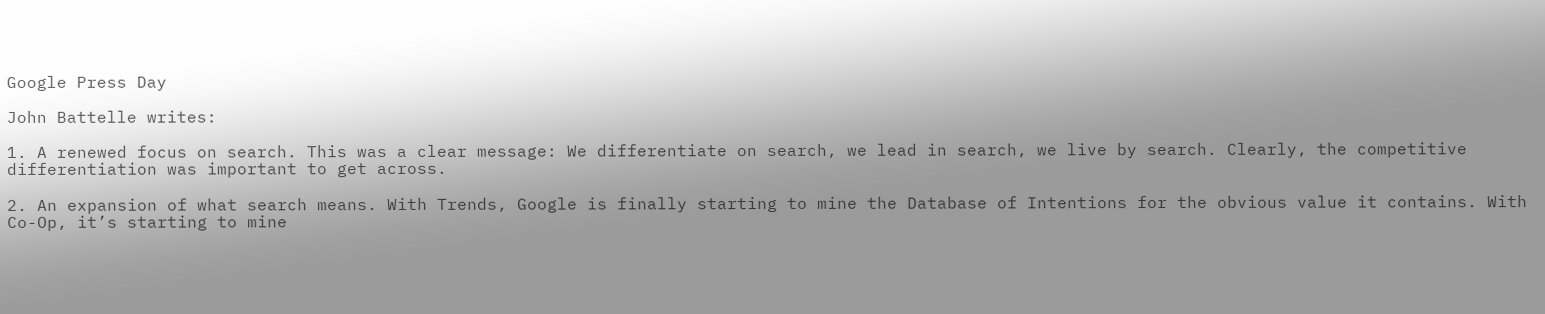Google Press Day

John Battelle writes:

1. A renewed focus on search. This was a clear message: We differentiate on search, we lead in search, we live by search. Clearly, the competitive differentiation was important to get across.

2. An expansion of what search means. With Trends, Google is finally starting to mine the Database of Intentions for the obvious value it contains. With Co-Op, it’s starting to mine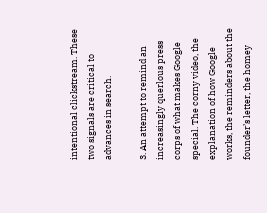intentional clickstream. These two signals are critical to advances in search.

3. An attempt to remind an increasingly querlous press corps of what makes Google special. The corny video, the explanation of how Google works, the reminders about the founder’s letter, the homey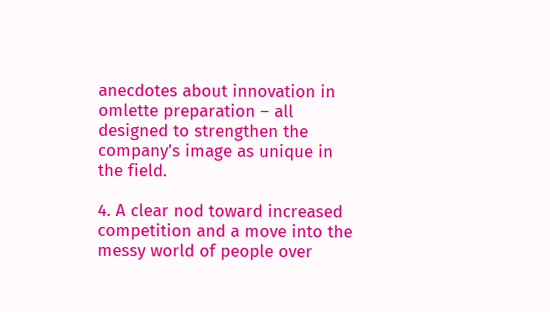anecdotes about innovation in omlette preparation – all designed to strengthen the company’s image as unique in the field.

4. A clear nod toward increased competition and a move into the messy world of people over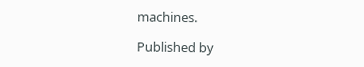machines.

Published by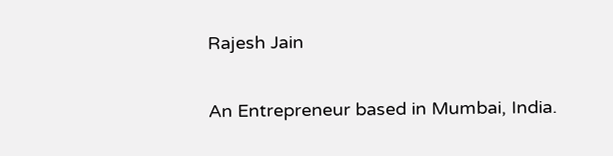Rajesh Jain

An Entrepreneur based in Mumbai, India.